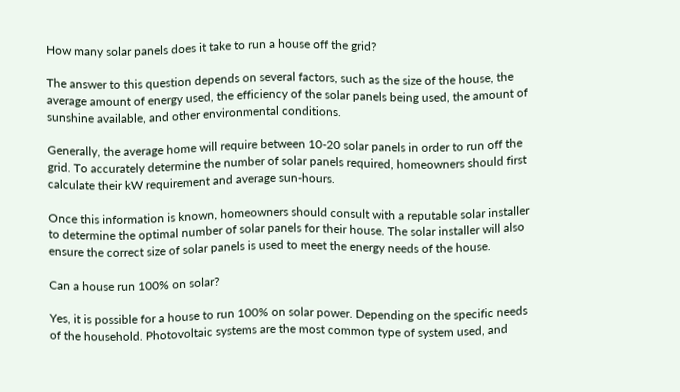How many solar panels does it take to run a house off the grid?

The answer to this question depends on several factors, such as the size of the house, the average amount of energy used, the efficiency of the solar panels being used, the amount of sunshine available, and other environmental conditions.

Generally, the average home will require between 10-20 solar panels in order to run off the grid. To accurately determine the number of solar panels required, homeowners should first calculate their kW requirement and average sun-hours.

Once this information is known, homeowners should consult with a reputable solar installer to determine the optimal number of solar panels for their house. The solar installer will also ensure the correct size of solar panels is used to meet the energy needs of the house.

Can a house run 100% on solar?

Yes, it is possible for a house to run 100% on solar power. Depending on the specific needs of the household. Photovoltaic systems are the most common type of system used, and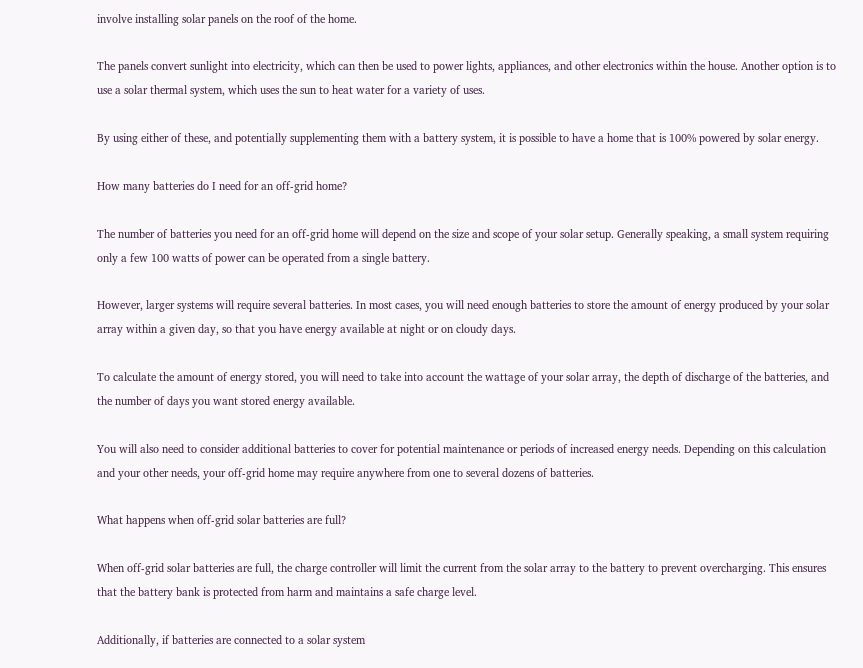involve installing solar panels on the roof of the home.

The panels convert sunlight into electricity, which can then be used to power lights, appliances, and other electronics within the house. Another option is to use a solar thermal system, which uses the sun to heat water for a variety of uses.

By using either of these, and potentially supplementing them with a battery system, it is possible to have a home that is 100% powered by solar energy.

How many batteries do I need for an off-grid home?

The number of batteries you need for an off-grid home will depend on the size and scope of your solar setup. Generally speaking, a small system requiring only a few 100 watts of power can be operated from a single battery.

However, larger systems will require several batteries. In most cases, you will need enough batteries to store the amount of energy produced by your solar array within a given day, so that you have energy available at night or on cloudy days.

To calculate the amount of energy stored, you will need to take into account the wattage of your solar array, the depth of discharge of the batteries, and the number of days you want stored energy available.

You will also need to consider additional batteries to cover for potential maintenance or periods of increased energy needs. Depending on this calculation and your other needs, your off-grid home may require anywhere from one to several dozens of batteries.

What happens when off-grid solar batteries are full?

When off-grid solar batteries are full, the charge controller will limit the current from the solar array to the battery to prevent overcharging. This ensures that the battery bank is protected from harm and maintains a safe charge level.

Additionally, if batteries are connected to a solar system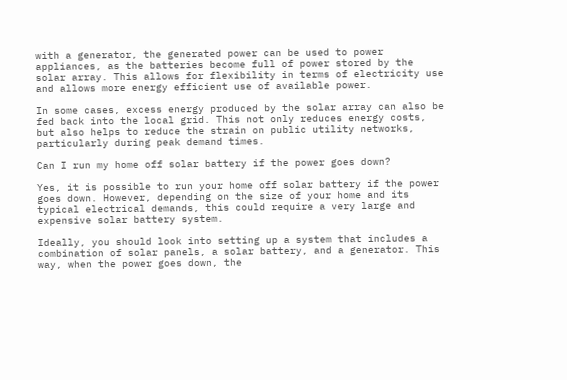with a generator, the generated power can be used to power appliances, as the batteries become full of power stored by the solar array. This allows for flexibility in terms of electricity use and allows more energy efficient use of available power.

In some cases, excess energy produced by the solar array can also be fed back into the local grid. This not only reduces energy costs, but also helps to reduce the strain on public utility networks, particularly during peak demand times.

Can I run my home off solar battery if the power goes down?

Yes, it is possible to run your home off solar battery if the power goes down. However, depending on the size of your home and its typical electrical demands, this could require a very large and expensive solar battery system.

Ideally, you should look into setting up a system that includes a combination of solar panels, a solar battery, and a generator. This way, when the power goes down, the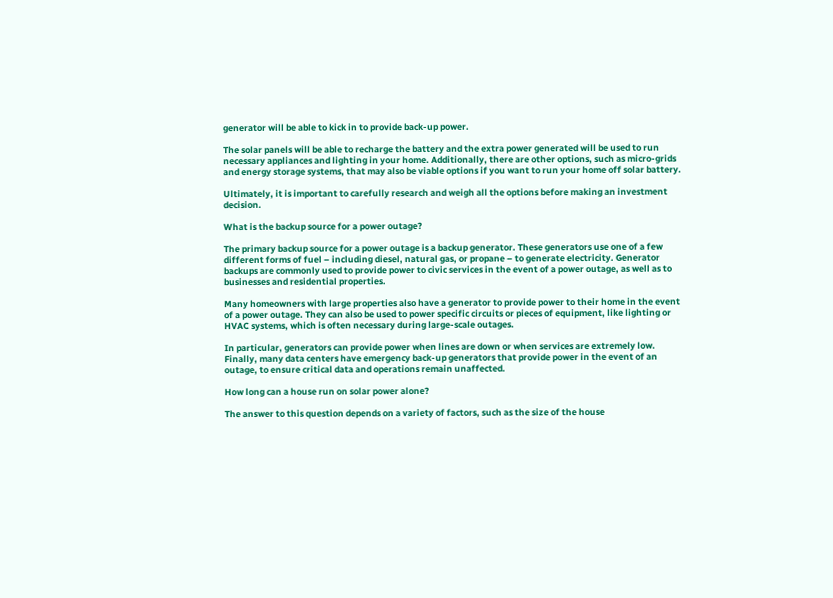generator will be able to kick in to provide back-up power.

The solar panels will be able to recharge the battery and the extra power generated will be used to run necessary appliances and lighting in your home. Additionally, there are other options, such as micro-grids and energy storage systems, that may also be viable options if you want to run your home off solar battery.

Ultimately, it is important to carefully research and weigh all the options before making an investment decision.

What is the backup source for a power outage?

The primary backup source for a power outage is a backup generator. These generators use one of a few different forms of fuel – including diesel, natural gas, or propane – to generate electricity. Generator backups are commonly used to provide power to civic services in the event of a power outage, as well as to businesses and residential properties.

Many homeowners with large properties also have a generator to provide power to their home in the event of a power outage. They can also be used to power specific circuits or pieces of equipment, like lighting or HVAC systems, which is often necessary during large-scale outages.

In particular, generators can provide power when lines are down or when services are extremely low. Finally, many data centers have emergency back-up generators that provide power in the event of an outage, to ensure critical data and operations remain unaffected.

How long can a house run on solar power alone?

The answer to this question depends on a variety of factors, such as the size of the house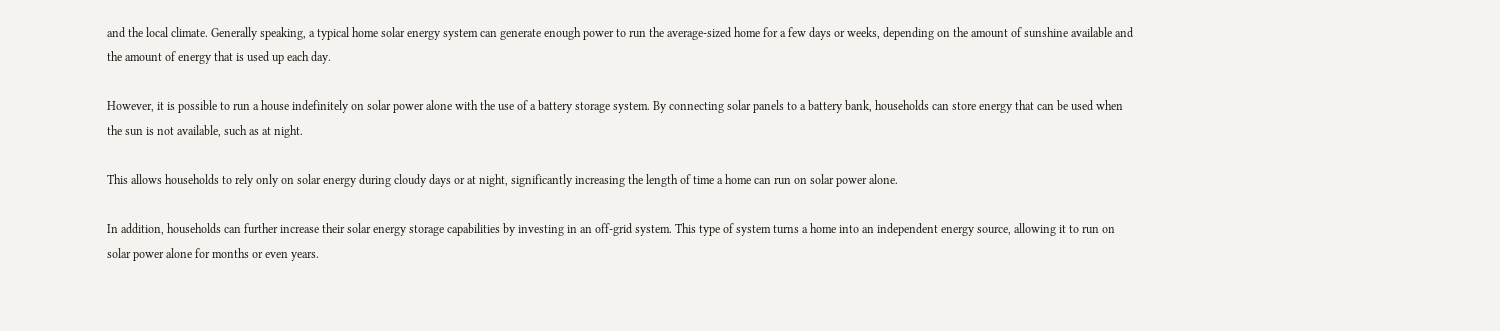and the local climate. Generally speaking, a typical home solar energy system can generate enough power to run the average-sized home for a few days or weeks, depending on the amount of sunshine available and the amount of energy that is used up each day.

However, it is possible to run a house indefinitely on solar power alone with the use of a battery storage system. By connecting solar panels to a battery bank, households can store energy that can be used when the sun is not available, such as at night.

This allows households to rely only on solar energy during cloudy days or at night, significantly increasing the length of time a home can run on solar power alone.

In addition, households can further increase their solar energy storage capabilities by investing in an off-grid system. This type of system turns a home into an independent energy source, allowing it to run on solar power alone for months or even years.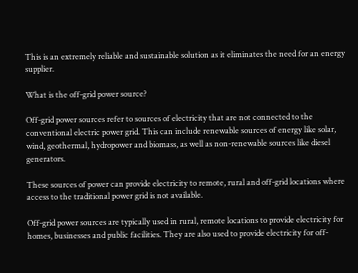This is an extremely reliable and sustainable solution as it eliminates the need for an energy supplier.

What is the off-grid power source?

Off-grid power sources refer to sources of electricity that are not connected to the conventional electric power grid. This can include renewable sources of energy like solar, wind, geothermal, hydropower and biomass, as well as non-renewable sources like diesel generators.

These sources of power can provide electricity to remote, rural and off-grid locations where access to the traditional power grid is not available.

Off-grid power sources are typically used in rural, remote locations to provide electricity for homes, businesses and public facilities. They are also used to provide electricity for off-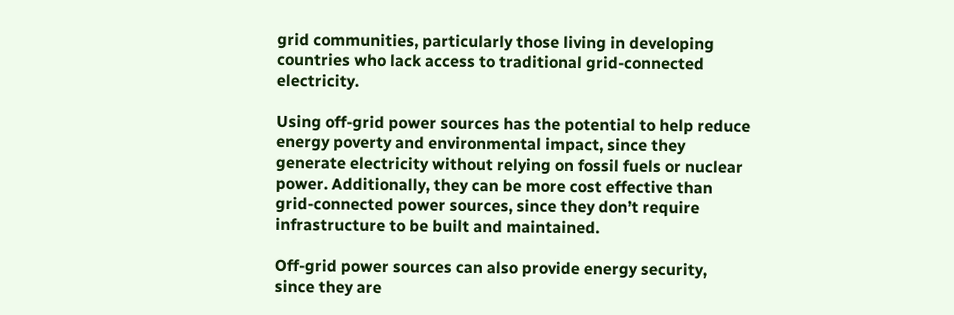grid communities, particularly those living in developing countries who lack access to traditional grid-connected electricity.

Using off-grid power sources has the potential to help reduce energy poverty and environmental impact, since they generate electricity without relying on fossil fuels or nuclear power. Additionally, they can be more cost effective than grid-connected power sources, since they don’t require infrastructure to be built and maintained.

Off-grid power sources can also provide energy security, since they are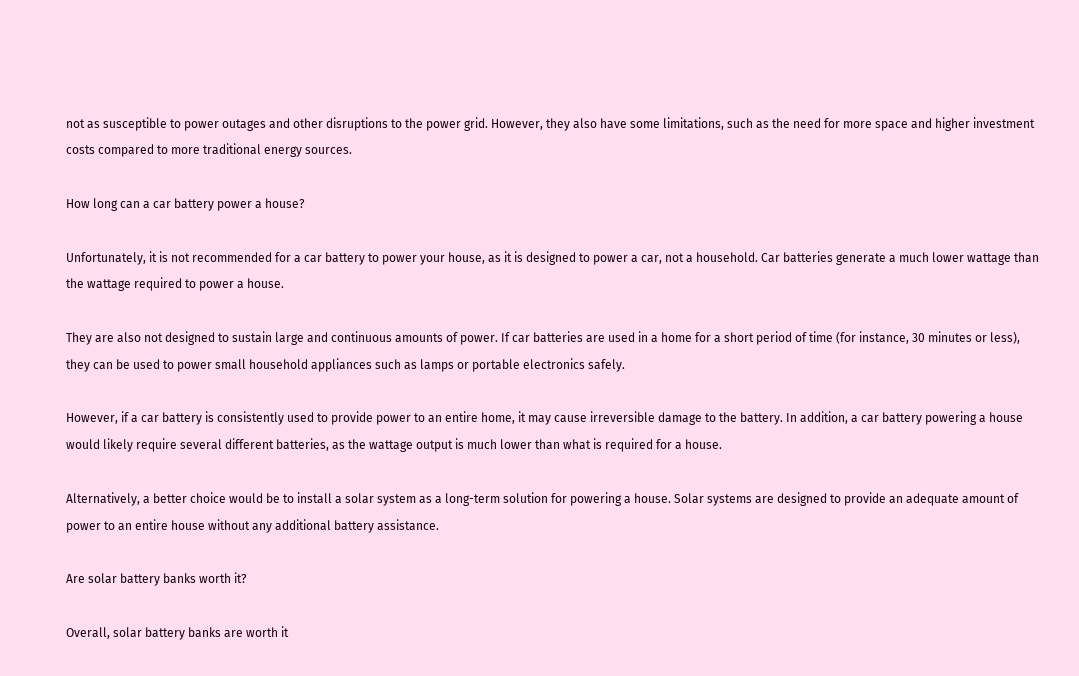not as susceptible to power outages and other disruptions to the power grid. However, they also have some limitations, such as the need for more space and higher investment costs compared to more traditional energy sources.

How long can a car battery power a house?

Unfortunately, it is not recommended for a car battery to power your house, as it is designed to power a car, not a household. Car batteries generate a much lower wattage than the wattage required to power a house.

They are also not designed to sustain large and continuous amounts of power. If car batteries are used in a home for a short period of time (for instance, 30 minutes or less), they can be used to power small household appliances such as lamps or portable electronics safely.

However, if a car battery is consistently used to provide power to an entire home, it may cause irreversible damage to the battery. In addition, a car battery powering a house would likely require several different batteries, as the wattage output is much lower than what is required for a house.

Alternatively, a better choice would be to install a solar system as a long-term solution for powering a house. Solar systems are designed to provide an adequate amount of power to an entire house without any additional battery assistance.

Are solar battery banks worth it?

Overall, solar battery banks are worth it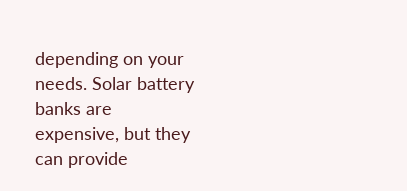depending on your needs. Solar battery banks are expensive, but they can provide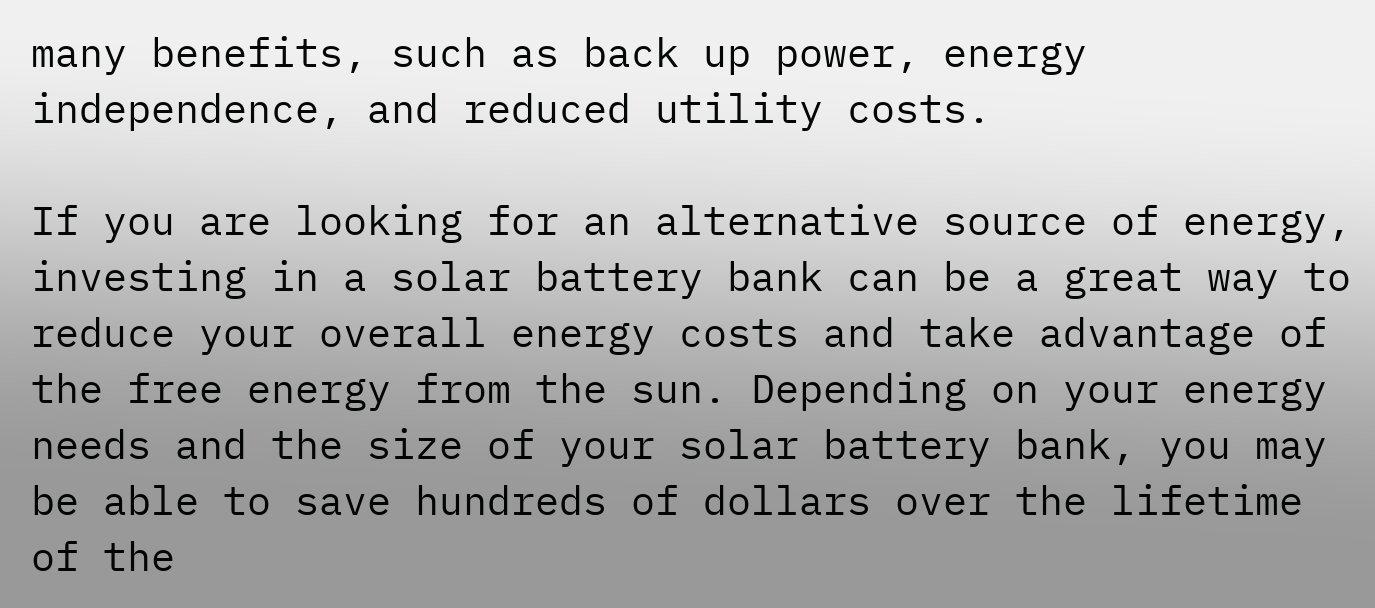many benefits, such as back up power, energy independence, and reduced utility costs.

If you are looking for an alternative source of energy, investing in a solar battery bank can be a great way to reduce your overall energy costs and take advantage of the free energy from the sun. Depending on your energy needs and the size of your solar battery bank, you may be able to save hundreds of dollars over the lifetime of the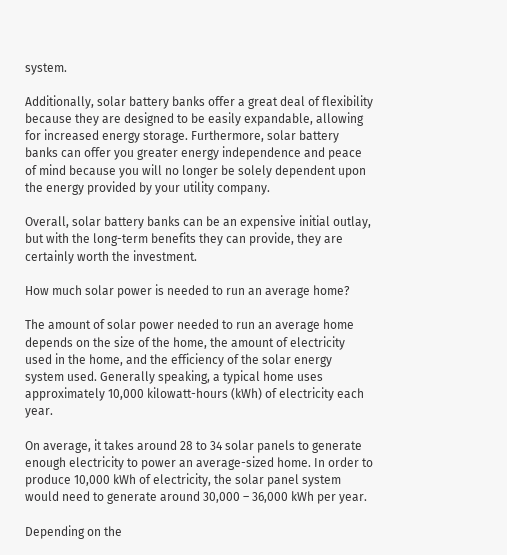system.

Additionally, solar battery banks offer a great deal of flexibility because they are designed to be easily expandable, allowing for increased energy storage. Furthermore, solar battery banks can offer you greater energy independence and peace of mind because you will no longer be solely dependent upon the energy provided by your utility company.

Overall, solar battery banks can be an expensive initial outlay, but with the long-term benefits they can provide, they are certainly worth the investment.

How much solar power is needed to run an average home?

The amount of solar power needed to run an average home depends on the size of the home, the amount of electricity used in the home, and the efficiency of the solar energy system used. Generally speaking, a typical home uses approximately 10,000 kilowatt-hours (kWh) of electricity each year.

On average, it takes around 28 to 34 solar panels to generate enough electricity to power an average-sized home. In order to produce 10,000 kWh of electricity, the solar panel system would need to generate around 30,000 – 36,000 kWh per year.

Depending on the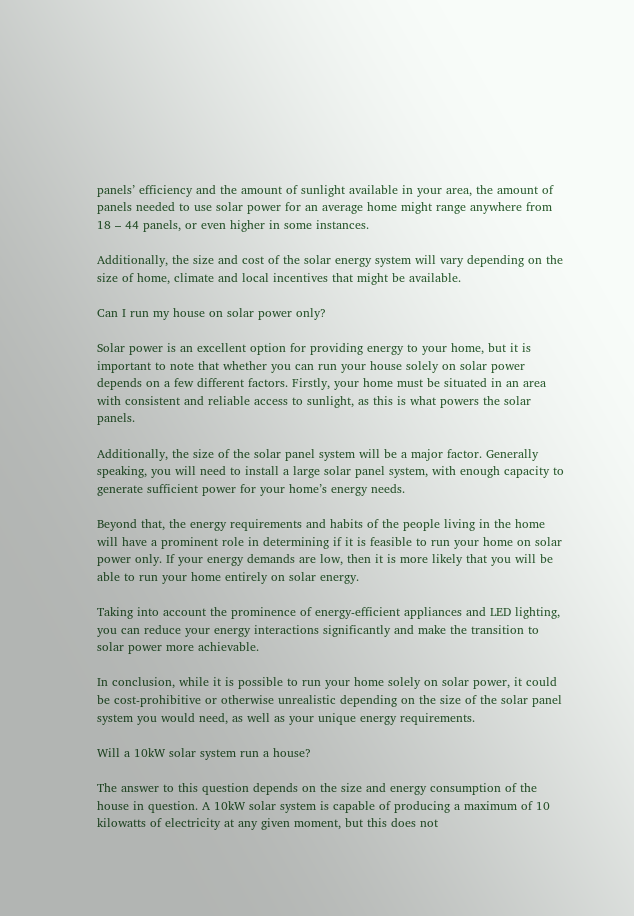panels’ efficiency and the amount of sunlight available in your area, the amount of panels needed to use solar power for an average home might range anywhere from 18 – 44 panels, or even higher in some instances.

Additionally, the size and cost of the solar energy system will vary depending on the size of home, climate and local incentives that might be available.

Can I run my house on solar power only?

Solar power is an excellent option for providing energy to your home, but it is important to note that whether you can run your house solely on solar power depends on a few different factors. Firstly, your home must be situated in an area with consistent and reliable access to sunlight, as this is what powers the solar panels.

Additionally, the size of the solar panel system will be a major factor. Generally speaking, you will need to install a large solar panel system, with enough capacity to generate sufficient power for your home’s energy needs.

Beyond that, the energy requirements and habits of the people living in the home will have a prominent role in determining if it is feasible to run your home on solar power only. If your energy demands are low, then it is more likely that you will be able to run your home entirely on solar energy.

Taking into account the prominence of energy-efficient appliances and LED lighting, you can reduce your energy interactions significantly and make the transition to solar power more achievable.

In conclusion, while it is possible to run your home solely on solar power, it could be cost-prohibitive or otherwise unrealistic depending on the size of the solar panel system you would need, as well as your unique energy requirements.

Will a 10kW solar system run a house?

The answer to this question depends on the size and energy consumption of the house in question. A 10kW solar system is capable of producing a maximum of 10 kilowatts of electricity at any given moment, but this does not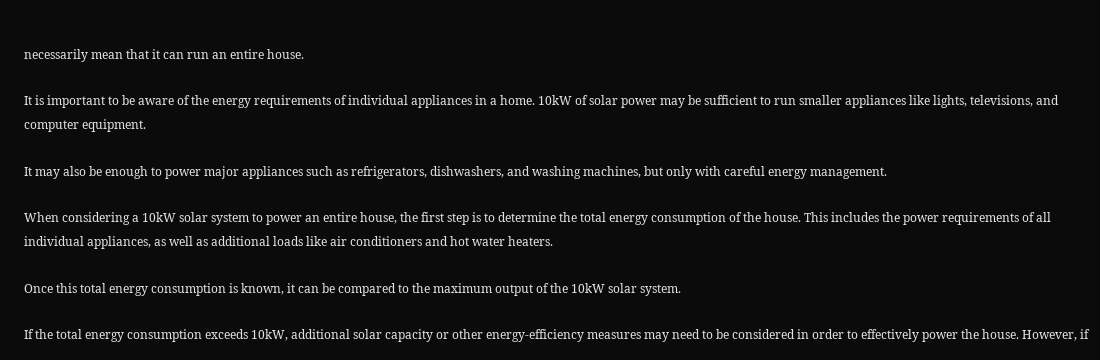necessarily mean that it can run an entire house.

It is important to be aware of the energy requirements of individual appliances in a home. 10kW of solar power may be sufficient to run smaller appliances like lights, televisions, and computer equipment.

It may also be enough to power major appliances such as refrigerators, dishwashers, and washing machines, but only with careful energy management.

When considering a 10kW solar system to power an entire house, the first step is to determine the total energy consumption of the house. This includes the power requirements of all individual appliances, as well as additional loads like air conditioners and hot water heaters.

Once this total energy consumption is known, it can be compared to the maximum output of the 10kW solar system.

If the total energy consumption exceeds 10kW, additional solar capacity or other energy-efficiency measures may need to be considered in order to effectively power the house. However, if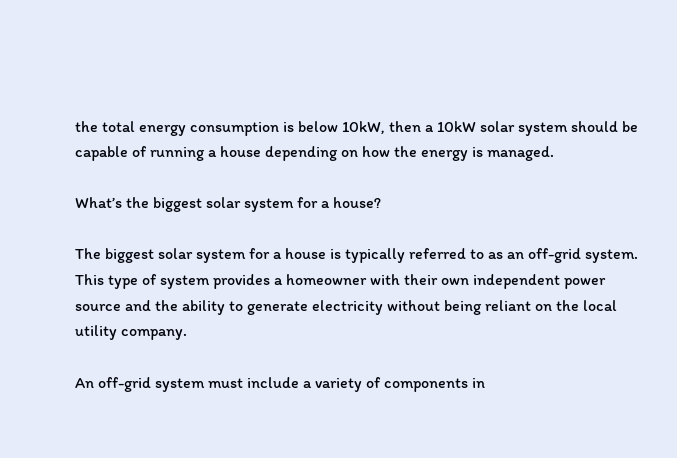the total energy consumption is below 10kW, then a 10kW solar system should be capable of running a house depending on how the energy is managed.

What’s the biggest solar system for a house?

The biggest solar system for a house is typically referred to as an off-grid system. This type of system provides a homeowner with their own independent power source and the ability to generate electricity without being reliant on the local utility company.

An off-grid system must include a variety of components in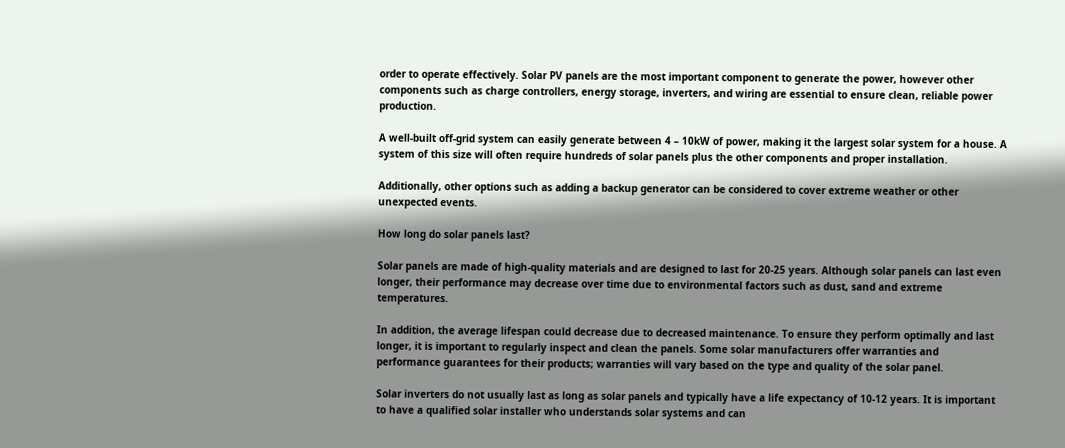order to operate effectively. Solar PV panels are the most important component to generate the power, however other components such as charge controllers, energy storage, inverters, and wiring are essential to ensure clean, reliable power production.

A well-built off-grid system can easily generate between 4 – 10kW of power, making it the largest solar system for a house. A system of this size will often require hundreds of solar panels plus the other components and proper installation.

Additionally, other options such as adding a backup generator can be considered to cover extreme weather or other unexpected events.

How long do solar panels last?

Solar panels are made of high-quality materials and are designed to last for 20-25 years. Although solar panels can last even longer, their performance may decrease over time due to environmental factors such as dust, sand and extreme temperatures.

In addition, the average lifespan could decrease due to decreased maintenance. To ensure they perform optimally and last longer, it is important to regularly inspect and clean the panels. Some solar manufacturers offer warranties and performance guarantees for their products; warranties will vary based on the type and quality of the solar panel.

Solar inverters do not usually last as long as solar panels and typically have a life expectancy of 10-12 years. It is important to have a qualified solar installer who understands solar systems and can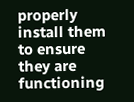properly install them to ensure they are functioning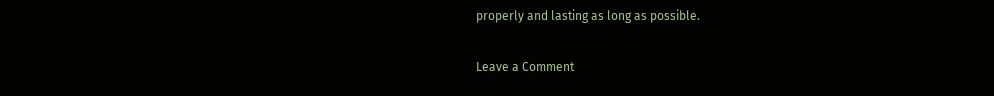properly and lasting as long as possible.

Leave a Comment